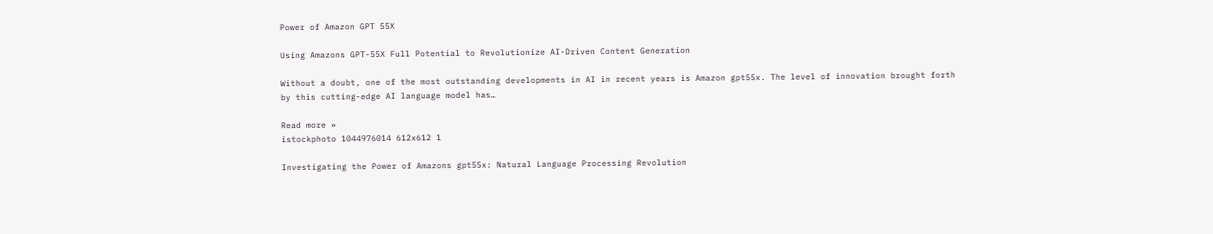Power of Amazon GPT 55X

Using Amazons GPT-55X Full Potential to Revolutionize AI-Driven Content Generation

Without a doubt, one of the most outstanding developments in AI in recent years is Amazon gpt55x. The level of innovation brought forth by this cutting-edge AI language model has…

Read more »
istockphoto 1044976014 612x612 1

Investigating the Power of Amazons gpt55x: Natural Language Processing Revolution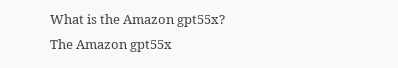What is the Amazon gpt55x? The Amazon gpt55x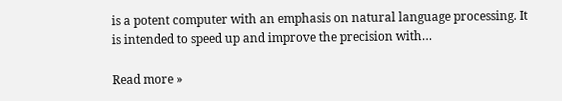is a potent computer with an emphasis on natural language processing. It is intended to speed up and improve the precision with…

Read more »